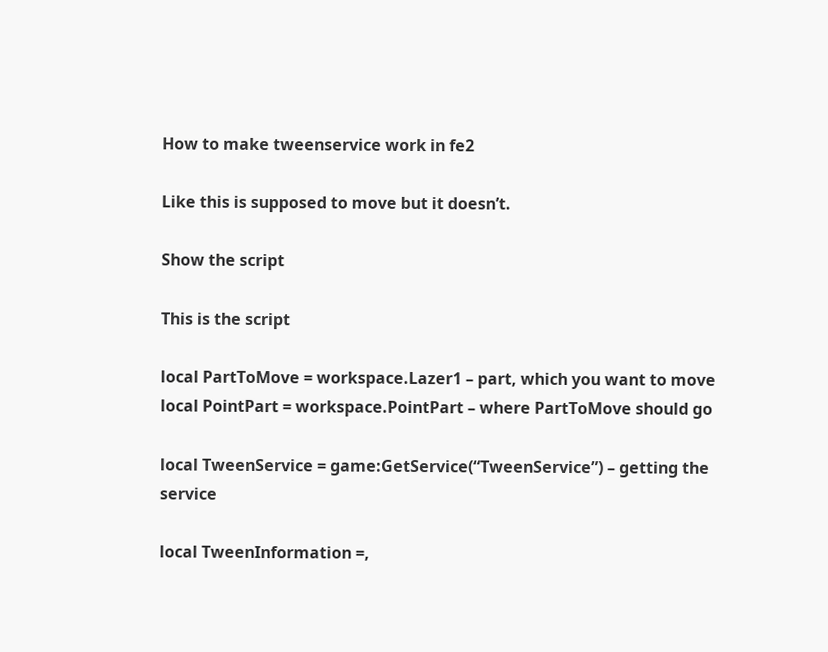How to make tweenservice work in fe2

Like this is supposed to move but it doesn’t.

Show the script

This is the script

local PartToMove = workspace.Lazer1 – part, which you want to move
local PointPart = workspace.PointPart – where PartToMove should go

local TweenService = game:GetService(“TweenService”) – getting the service

local TweenInformation =,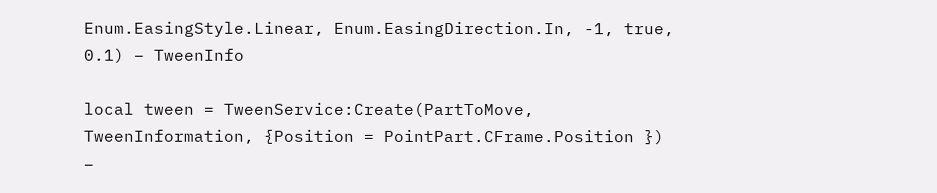Enum.EasingStyle.Linear, Enum.EasingDirection.In, -1, true, 0.1) – TweenInfo

local tween = TweenService:Create(PartToMove, TweenInformation, {Position = PointPart.CFrame.Position }) –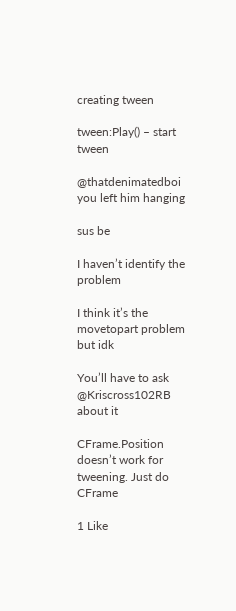creating tween

tween:Play() – start tween

@thatdenimatedboi you left him hanging

sus be

I haven’t identify the problem

I think it’s the movetopart problem but idk

You’ll have to ask @Kriscross102RB about it

CFrame.Position doesn’t work for tweening. Just do CFrame

1 Like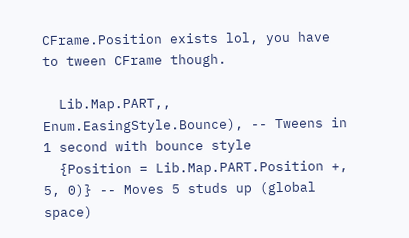CFrame.Position exists lol, you have to tween CFrame though.

  Lib.Map.PART,, Enum.EasingStyle.Bounce), -- Tweens in 1 second with bounce style
  {Position = Lib.Map.PART.Position +, 5, 0)} -- Moves 5 studs up (global space)